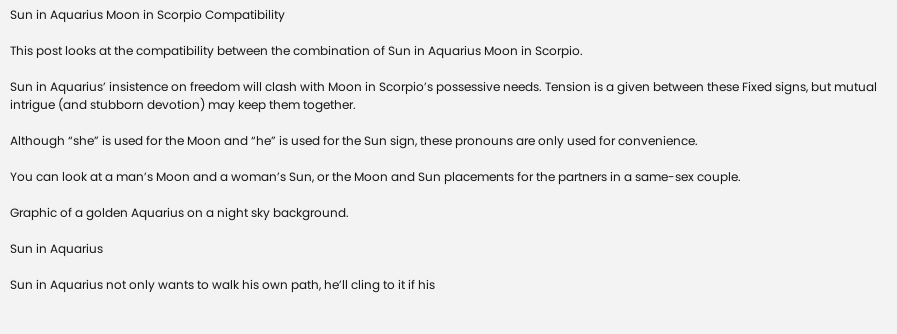Sun in Aquarius Moon in Scorpio Compatibility

This post looks at the compatibility between the combination of Sun in Aquarius Moon in Scorpio.

Sun in Aquarius’ insistence on freedom will clash with Moon in Scorpio’s possessive needs. Tension is a given between these Fixed signs, but mutual intrigue (and stubborn devotion) may keep them together.

Although “she” is used for the Moon and “he” is used for the Sun sign, these pronouns are only used for convenience.

You can look at a man’s Moon and a woman’s Sun, or the Moon and Sun placements for the partners in a same-sex couple.

Graphic of a golden Aquarius on a night sky background.

Sun in Aquarius

Sun in Aquarius not only wants to walk his own path, he’ll cling to it if his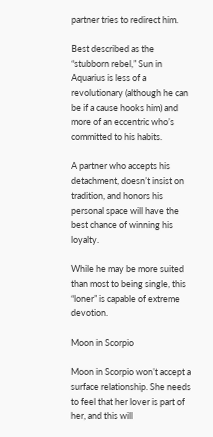partner tries to redirect him.

Best described as the “stubborn rebel,” Sun in Aquarius is less of a revolutionary (although he can be if a cause hooks him) and more of an eccentric who’s committed to his habits.

A partner who accepts his detachment, doesn’t insist on tradition, and honors his personal space will have the best chance of winning his loyalty.

While he may be more suited than most to being single, this “loner” is capable of extreme devotion.

Moon in Scorpio

Moon in Scorpio won’t accept a surface relationship. She needs to feel that her lover is part of her, and this will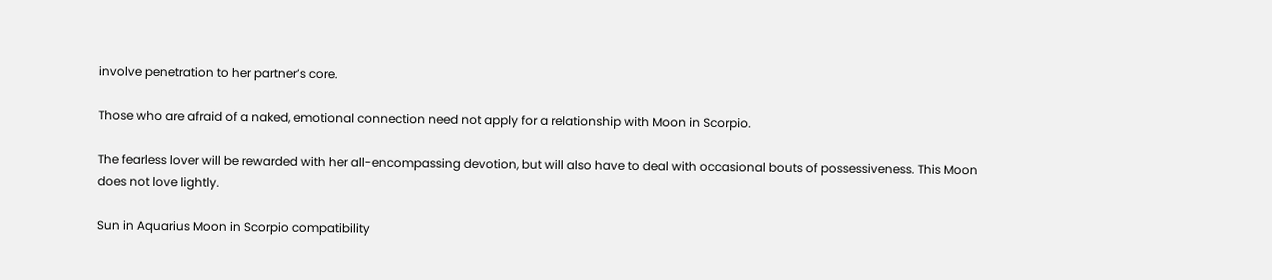involve penetration to her partner’s core.

Those who are afraid of a naked, emotional connection need not apply for a relationship with Moon in Scorpio.

The fearless lover will be rewarded with her all-encompassing devotion, but will also have to deal with occasional bouts of possessiveness. This Moon does not love lightly.

Sun in Aquarius Moon in Scorpio compatibility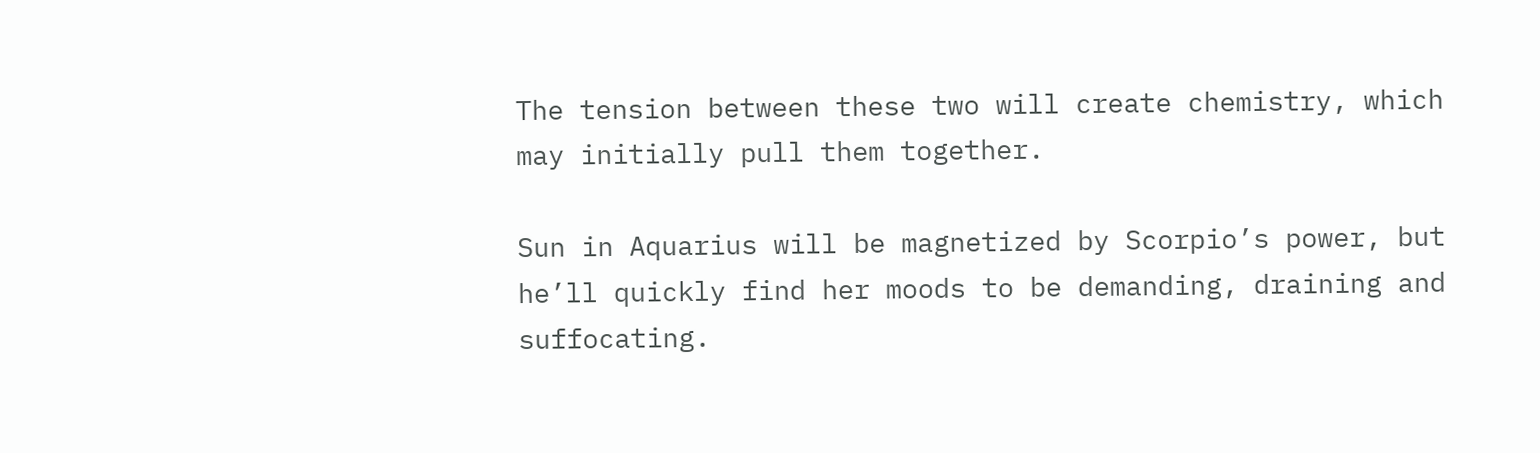The tension between these two will create chemistry, which may initially pull them together.

Sun in Aquarius will be magnetized by Scorpio’s power, but he’ll quickly find her moods to be demanding, draining and suffocating.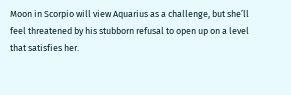Moon in Scorpio will view Aquarius as a challenge, but she’ll feel threatened by his stubborn refusal to open up on a level that satisfies her.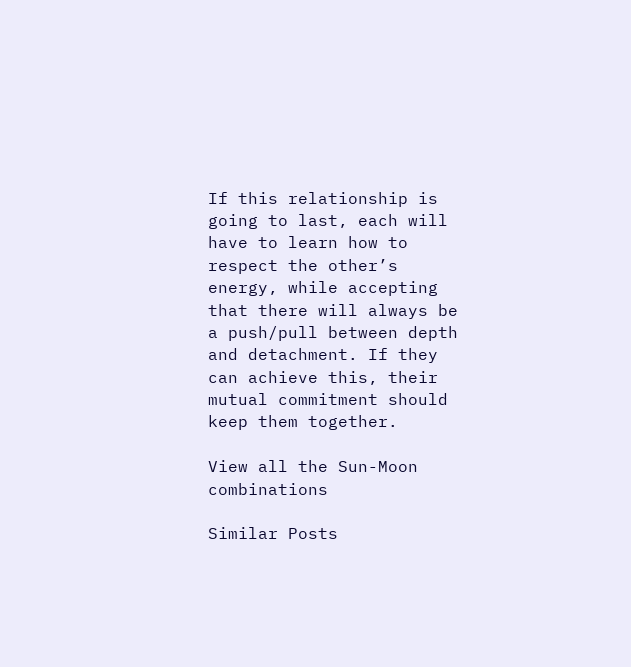If this relationship is going to last, each will have to learn how to respect the other’s energy, while accepting that there will always be a push/pull between depth and detachment. If they can achieve this, their mutual commitment should keep them together.

View all the Sun-Moon combinations

Similar Posts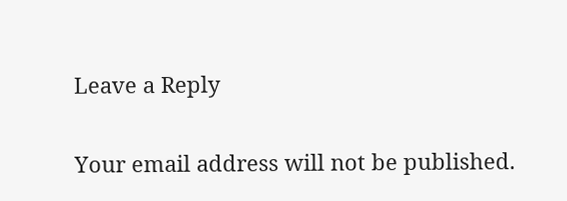Leave a Reply

Your email address will not be published.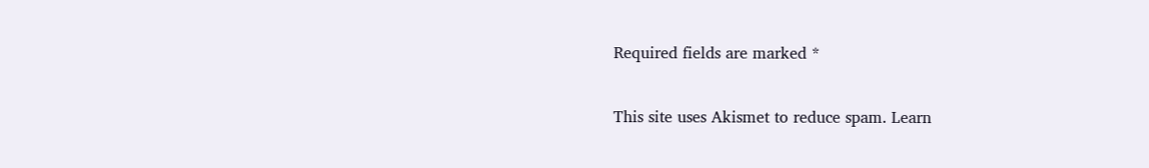Required fields are marked *

This site uses Akismet to reduce spam. Learn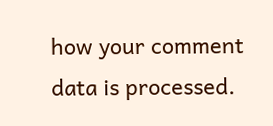how your comment data is processed.